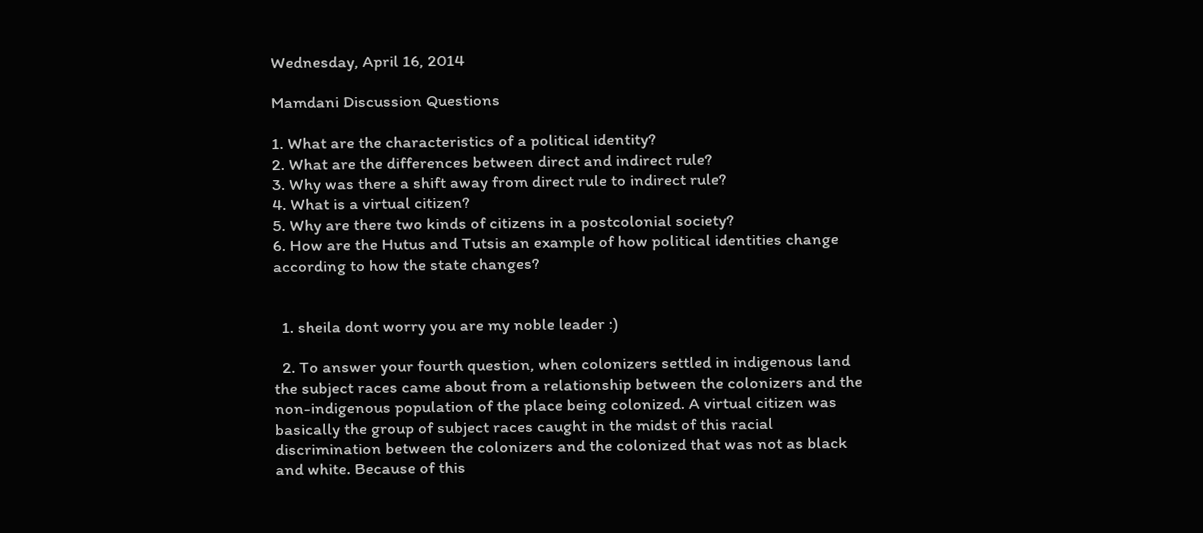Wednesday, April 16, 2014

Mamdani Discussion Questions

1. What are the characteristics of a political identity?
2. What are the differences between direct and indirect rule?
3. Why was there a shift away from direct rule to indirect rule?
4. What is a virtual citizen?
5. Why are there two kinds of citizens in a postcolonial society?
6. How are the Hutus and Tutsis an example of how political identities change according to how the state changes?


  1. sheila dont worry you are my noble leader :)

  2. To answer your fourth question, when colonizers settled in indigenous land the subject races came about from a relationship between the colonizers and the non-indigenous population of the place being colonized. A virtual citizen was basically the group of subject races caught in the midst of this racial discrimination between the colonizers and the colonized that was not as black and white. Because of this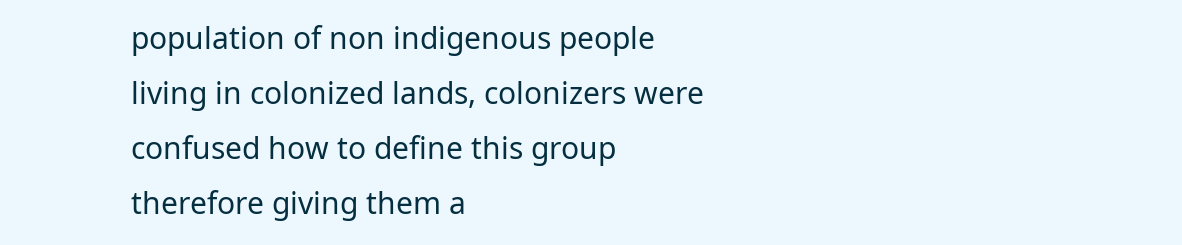population of non indigenous people living in colonized lands, colonizers were confused how to define this group therefore giving them a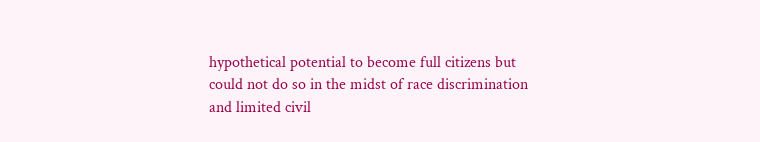hypothetical potential to become full citizens but could not do so in the midst of race discrimination and limited civil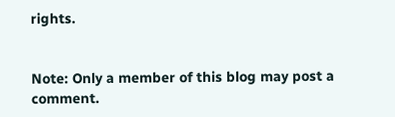rights.


Note: Only a member of this blog may post a comment.